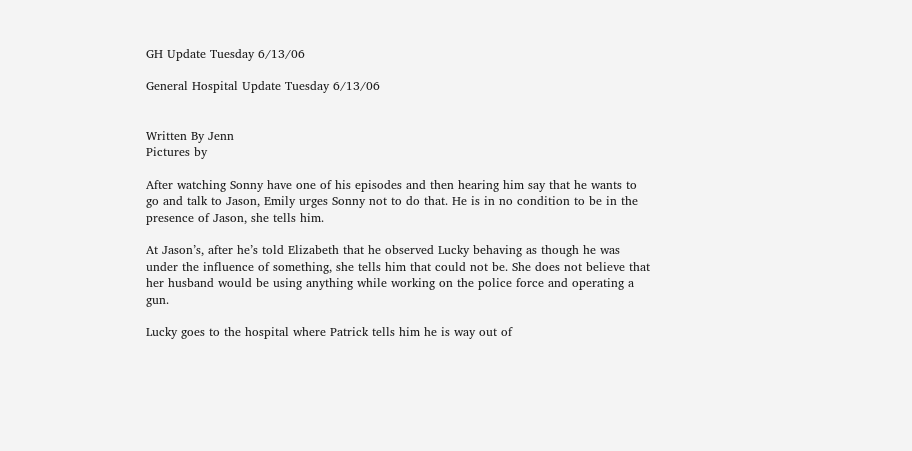GH Update Tuesday 6/13/06

General Hospital Update Tuesday 6/13/06


Written By Jenn
Pictures by

After watching Sonny have one of his episodes and then hearing him say that he wants to go and talk to Jason, Emily urges Sonny not to do that. He is in no condition to be in the presence of Jason, she tells him.

At Jason’s, after he’s told Elizabeth that he observed Lucky behaving as though he was under the influence of something, she tells him that could not be. She does not believe that her husband would be using anything while working on the police force and operating a gun.

Lucky goes to the hospital where Patrick tells him he is way out of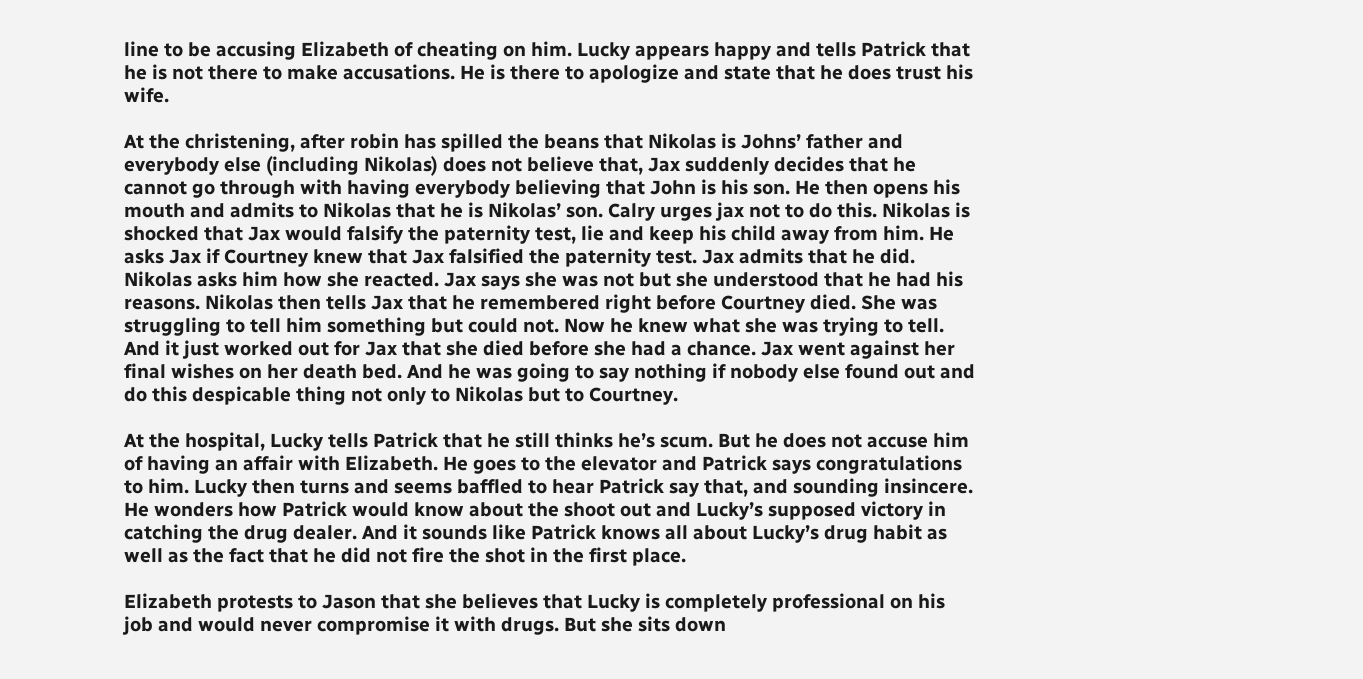line to be accusing Elizabeth of cheating on him. Lucky appears happy and tells Patrick that he is not there to make accusations. He is there to apologize and state that he does trust his wife.

At the christening, after robin has spilled the beans that Nikolas is Johns’ father and everybody else (including Nikolas) does not believe that, Jax suddenly decides that he cannot go through with having everybody believing that John is his son. He then opens his mouth and admits to Nikolas that he is Nikolas’ son. Calry urges jax not to do this. Nikolas is shocked that Jax would falsify the paternity test, lie and keep his child away from him. He asks Jax if Courtney knew that Jax falsified the paternity test. Jax admits that he did. Nikolas asks him how she reacted. Jax says she was not but she understood that he had his reasons. Nikolas then tells Jax that he remembered right before Courtney died. She was struggling to tell him something but could not. Now he knew what she was trying to tell. And it just worked out for Jax that she died before she had a chance. Jax went against her final wishes on her death bed. And he was going to say nothing if nobody else found out and do this despicable thing not only to Nikolas but to Courtney.

At the hospital, Lucky tells Patrick that he still thinks he’s scum. But he does not accuse him of having an affair with Elizabeth. He goes to the elevator and Patrick says congratulations to him. Lucky then turns and seems baffled to hear Patrick say that, and sounding insincere. He wonders how Patrick would know about the shoot out and Lucky’s supposed victory in catching the drug dealer. And it sounds like Patrick knows all about Lucky’s drug habit as well as the fact that he did not fire the shot in the first place.

Elizabeth protests to Jason that she believes that Lucky is completely professional on his job and would never compromise it with drugs. But she sits down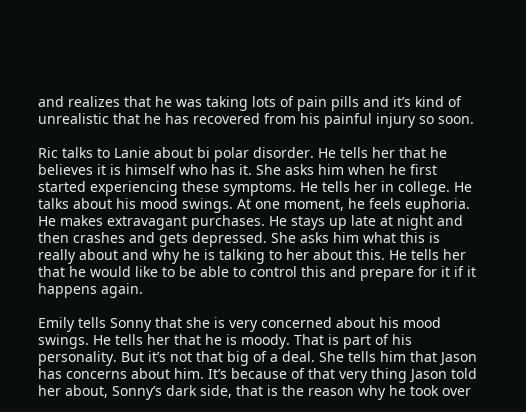and realizes that he was taking lots of pain pills and it’s kind of unrealistic that he has recovered from his painful injury so soon.

Ric talks to Lanie about bi polar disorder. He tells her that he believes it is himself who has it. She asks him when he first started experiencing these symptoms. He tells her in college. He talks about his mood swings. At one moment, he feels euphoria. He makes extravagant purchases. He stays up late at night and then crashes and gets depressed. She asks him what this is really about and why he is talking to her about this. He tells her that he would like to be able to control this and prepare for it if it happens again.

Emily tells Sonny that she is very concerned about his mood swings. He tells her that he is moody. That is part of his personality. But it’s not that big of a deal. She tells him that Jason has concerns about him. It’s because of that very thing Jason told her about, Sonny’s dark side, that is the reason why he took over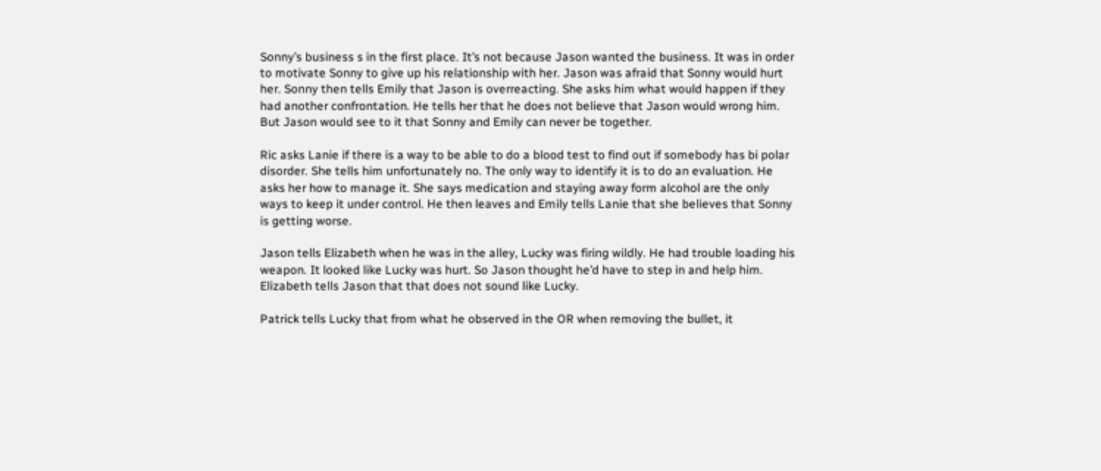Sonny’s business s in the first place. It’s not because Jason wanted the business. It was in order to motivate Sonny to give up his relationship with her. Jason was afraid that Sonny would hurt her. Sonny then tells Emily that Jason is overreacting. She asks him what would happen if they had another confrontation. He tells her that he does not believe that Jason would wrong him. But Jason would see to it that Sonny and Emily can never be together.

Ric asks Lanie if there is a way to be able to do a blood test to find out if somebody has bi polar disorder. She tells him unfortunately no. The only way to identify it is to do an evaluation. He asks her how to manage it. She says medication and staying away form alcohol are the only ways to keep it under control. He then leaves and Emily tells Lanie that she believes that Sonny is getting worse.

Jason tells Elizabeth when he was in the alley, Lucky was firing wildly. He had trouble loading his weapon. It looked like Lucky was hurt. So Jason thought he’d have to step in and help him. Elizabeth tells Jason that that does not sound like Lucky.

Patrick tells Lucky that from what he observed in the OR when removing the bullet, it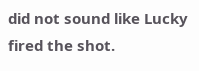did not sound like Lucky fired the shot.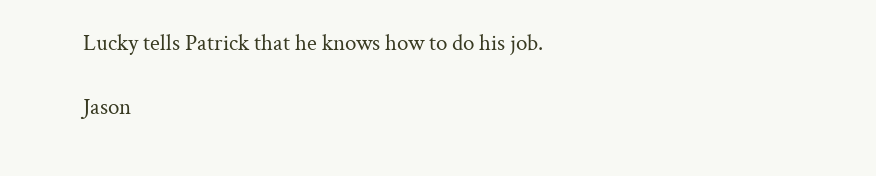Lucky tells Patrick that he knows how to do his job.

Jason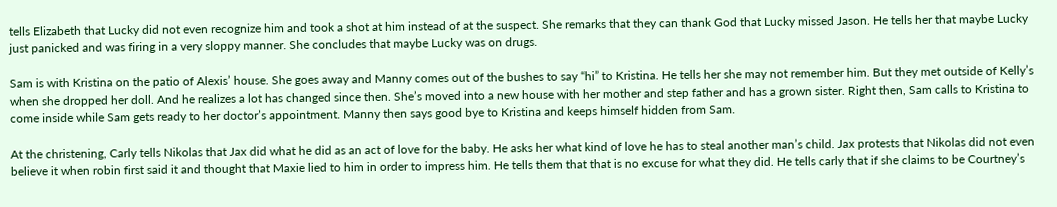tells Elizabeth that Lucky did not even recognize him and took a shot at him instead of at the suspect. She remarks that they can thank God that Lucky missed Jason. He tells her that maybe Lucky just panicked and was firing in a very sloppy manner. She concludes that maybe Lucky was on drugs.

Sam is with Kristina on the patio of Alexis’ house. She goes away and Manny comes out of the bushes to say “hi” to Kristina. He tells her she may not remember him. But they met outside of Kelly’s when she dropped her doll. And he realizes a lot has changed since then. She’s moved into a new house with her mother and step father and has a grown sister. Right then, Sam calls to Kristina to come inside while Sam gets ready to her doctor’s appointment. Manny then says good bye to Kristina and keeps himself hidden from Sam.

At the christening, Carly tells Nikolas that Jax did what he did as an act of love for the baby. He asks her what kind of love he has to steal another man’s child. Jax protests that Nikolas did not even believe it when robin first said it and thought that Maxie lied to him in order to impress him. He tells them that that is no excuse for what they did. He tells carly that if she claims to be Courtney’s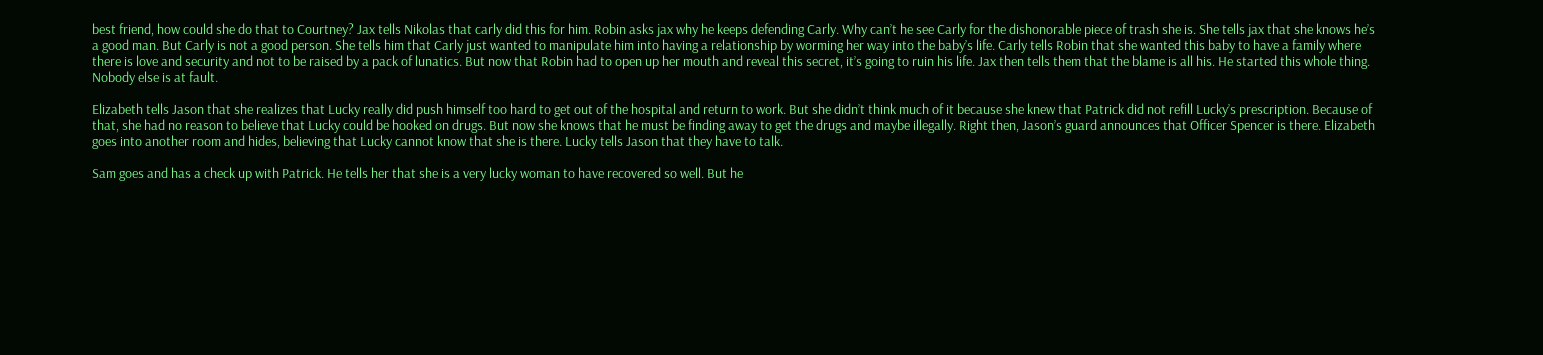best friend, how could she do that to Courtney? Jax tells Nikolas that carly did this for him. Robin asks jax why he keeps defending Carly. Why can’t he see Carly for the dishonorable piece of trash she is. She tells jax that she knows he’s a good man. But Carly is not a good person. She tells him that Carly just wanted to manipulate him into having a relationship by worming her way into the baby’s life. Carly tells Robin that she wanted this baby to have a family where there is love and security and not to be raised by a pack of lunatics. But now that Robin had to open up her mouth and reveal this secret, it’s going to ruin his life. Jax then tells them that the blame is all his. He started this whole thing. Nobody else is at fault.

Elizabeth tells Jason that she realizes that Lucky really did push himself too hard to get out of the hospital and return to work. But she didn’t think much of it because she knew that Patrick did not refill Lucky’s prescription. Because of that, she had no reason to believe that Lucky could be hooked on drugs. But now she knows that he must be finding away to get the drugs and maybe illegally. Right then, Jason’s guard announces that Officer Spencer is there. Elizabeth goes into another room and hides, believing that Lucky cannot know that she is there. Lucky tells Jason that they have to talk.

Sam goes and has a check up with Patrick. He tells her that she is a very lucky woman to have recovered so well. But he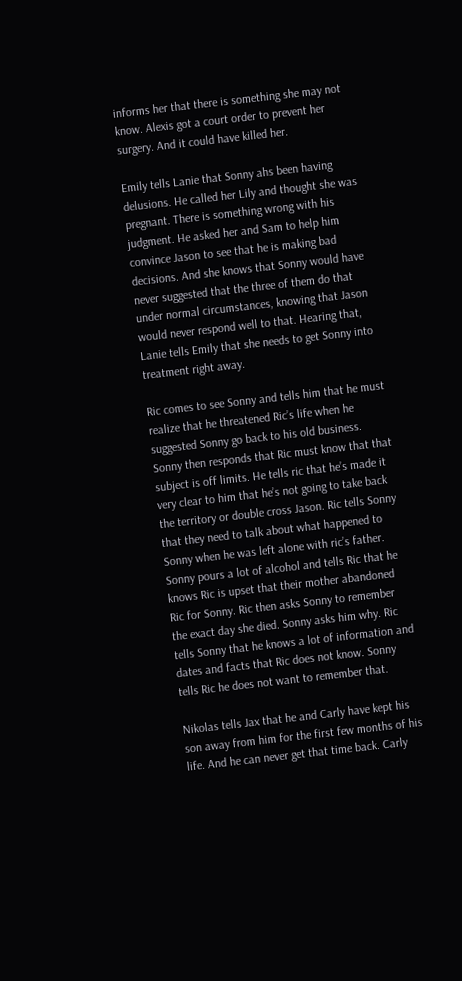informs her that there is something she may not know. Alexis got a court order to prevent her surgery. And it could have killed her.

Emily tells Lanie that Sonny ahs been having delusions. He called her Lily and thought she was pregnant. There is something wrong with his judgment. He asked her and Sam to help him convince Jason to see that he is making bad decisions. And she knows that Sonny would have never suggested that the three of them do that under normal circumstances, knowing that Jason would never respond well to that. Hearing that, Lanie tells Emily that she needs to get Sonny into treatment right away.

Ric comes to see Sonny and tells him that he must realize that he threatened Ric’s life when he suggested Sonny go back to his old business. Sonny then responds that Ric must know that that subject is off limits. He tells ric that he’s made it very clear to him that he’s not going to take back the territory or double cross Jason. Ric tells Sonny that they need to talk about what happened to Sonny when he was left alone with ric’s father. Sonny pours a lot of alcohol and tells Ric that he knows Ric is upset that their mother abandoned Ric for Sonny. Ric then asks Sonny to remember the exact day she died. Sonny asks him why. Ric tells Sonny that he knows a lot of information and dates and facts that Ric does not know. Sonny tells Ric he does not want to remember that.

Nikolas tells Jax that he and Carly have kept his son away from him for the first few months of his life. And he can never get that time back. Carly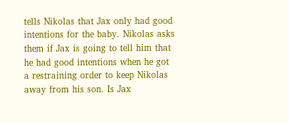tells Nikolas that Jax only had good intentions for the baby. Nikolas asks them if Jax is going to tell him that he had good intentions when he got a restraining order to keep Nikolas away from his son. Is Jax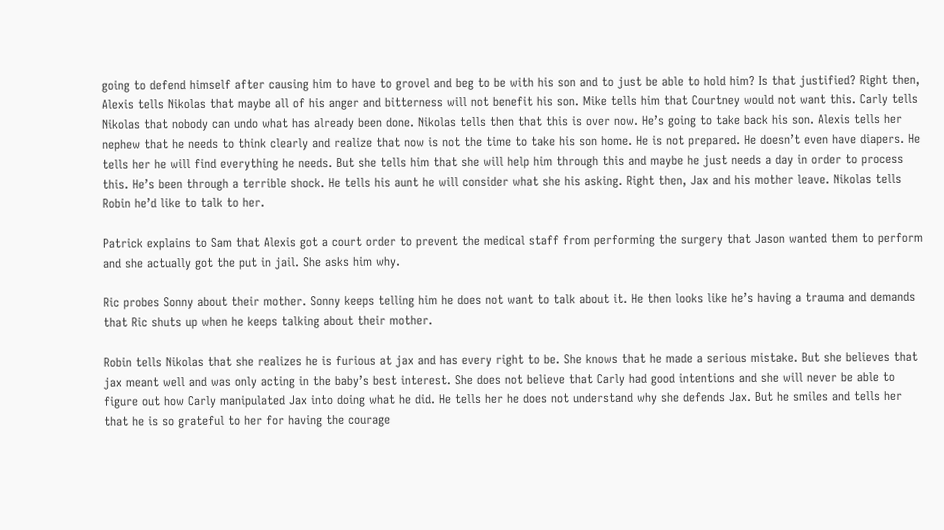going to defend himself after causing him to have to grovel and beg to be with his son and to just be able to hold him? Is that justified? Right then, Alexis tells Nikolas that maybe all of his anger and bitterness will not benefit his son. Mike tells him that Courtney would not want this. Carly tells Nikolas that nobody can undo what has already been done. Nikolas tells then that this is over now. He’s going to take back his son. Alexis tells her nephew that he needs to think clearly and realize that now is not the time to take his son home. He is not prepared. He doesn’t even have diapers. He tells her he will find everything he needs. But she tells him that she will help him through this and maybe he just needs a day in order to process this. He’s been through a terrible shock. He tells his aunt he will consider what she his asking. Right then, Jax and his mother leave. Nikolas tells Robin he’d like to talk to her.

Patrick explains to Sam that Alexis got a court order to prevent the medical staff from performing the surgery that Jason wanted them to perform and she actually got the put in jail. She asks him why.

Ric probes Sonny about their mother. Sonny keeps telling him he does not want to talk about it. He then looks like he’s having a trauma and demands that Ric shuts up when he keeps talking about their mother.

Robin tells Nikolas that she realizes he is furious at jax and has every right to be. She knows that he made a serious mistake. But she believes that jax meant well and was only acting in the baby’s best interest. She does not believe that Carly had good intentions and she will never be able to figure out how Carly manipulated Jax into doing what he did. He tells her he does not understand why she defends Jax. But he smiles and tells her that he is so grateful to her for having the courage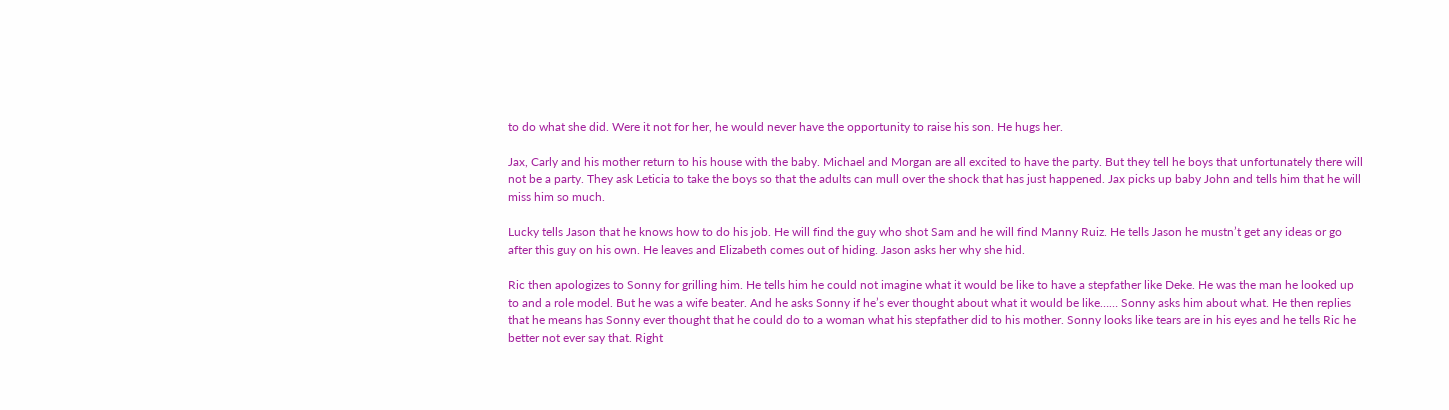to do what she did. Were it not for her, he would never have the opportunity to raise his son. He hugs her.

Jax, Carly and his mother return to his house with the baby. Michael and Morgan are all excited to have the party. But they tell he boys that unfortunately there will not be a party. They ask Leticia to take the boys so that the adults can mull over the shock that has just happened. Jax picks up baby John and tells him that he will miss him so much.

Lucky tells Jason that he knows how to do his job. He will find the guy who shot Sam and he will find Manny Ruiz. He tells Jason he mustn’t get any ideas or go after this guy on his own. He leaves and Elizabeth comes out of hiding. Jason asks her why she hid.

Ric then apologizes to Sonny for grilling him. He tells him he could not imagine what it would be like to have a stepfather like Deke. He was the man he looked up to and a role model. But he was a wife beater. And he asks Sonny if he’s ever thought about what it would be like…… Sonny asks him about what. He then replies that he means has Sonny ever thought that he could do to a woman what his stepfather did to his mother. Sonny looks like tears are in his eyes and he tells Ric he better not ever say that. Right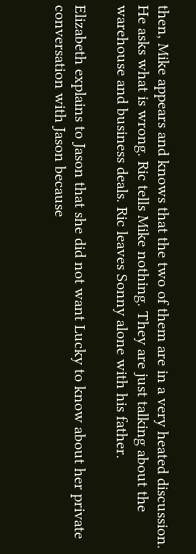then, Mike appears and knows that the two of them are in a very heated discussion. He asks what is wrong. Ric tells Mike nothing. They are just talking about the warehouse and business deals. Ric leaves Sonny alone with his father.

Elizabeth explains to Jason that she did not want Lucky to know about her private conversation with Jason because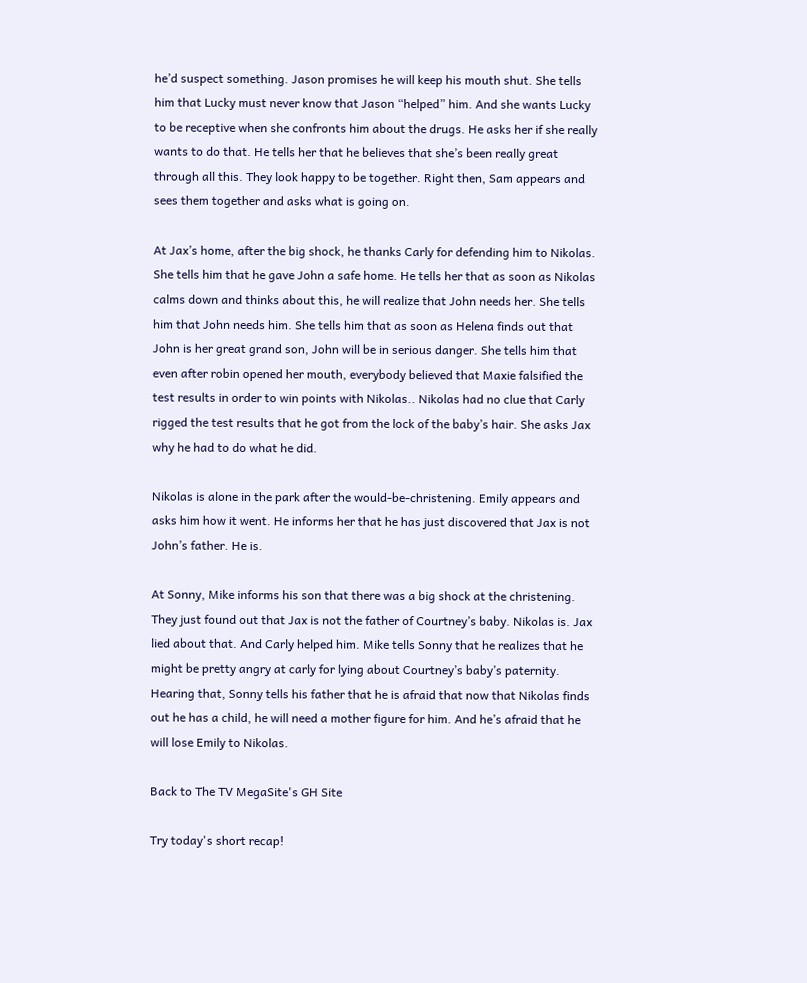he’d suspect something. Jason promises he will keep his mouth shut. She tells him that Lucky must never know that Jason “helped” him. And she wants Lucky to be receptive when she confronts him about the drugs. He asks her if she really wants to do that. He tells her that he believes that she’s been really great through all this. They look happy to be together. Right then, Sam appears and sees them together and asks what is going on.

At Jax’s home, after the big shock, he thanks Carly for defending him to Nikolas. She tells him that he gave John a safe home. He tells her that as soon as Nikolas calms down and thinks about this, he will realize that John needs her. She tells him that John needs him. She tells him that as soon as Helena finds out that John is her great grand son, John will be in serious danger. She tells him that even after robin opened her mouth, everybody believed that Maxie falsified the test results in order to win points with Nikolas.. Nikolas had no clue that Carly rigged the test results that he got from the lock of the baby’s hair. She asks Jax why he had to do what he did.

Nikolas is alone in the park after the would-be-christening. Emily appears and asks him how it went. He informs her that he has just discovered that Jax is not John’s father. He is.

At Sonny, Mike informs his son that there was a big shock at the christening. They just found out that Jax is not the father of Courtney’s baby. Nikolas is. Jax lied about that. And Carly helped him. Mike tells Sonny that he realizes that he might be pretty angry at carly for lying about Courtney’s baby’s paternity. Hearing that, Sonny tells his father that he is afraid that now that Nikolas finds out he has a child, he will need a mother figure for him. And he’s afraid that he will lose Emily to Nikolas.

Back to The TV MegaSite's GH Site

Try today's short recap!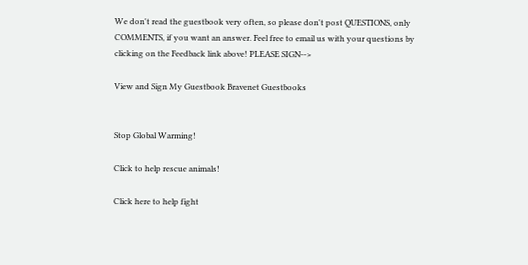We don't read the guestbook very often, so please don't post QUESTIONS, only COMMENTS, if you want an answer. Feel free to email us with your questions by clicking on the Feedback link above! PLEASE SIGN-->

View and Sign My Guestbook Bravenet Guestbooks


Stop Global Warming!

Click to help rescue animals!

Click here to help fight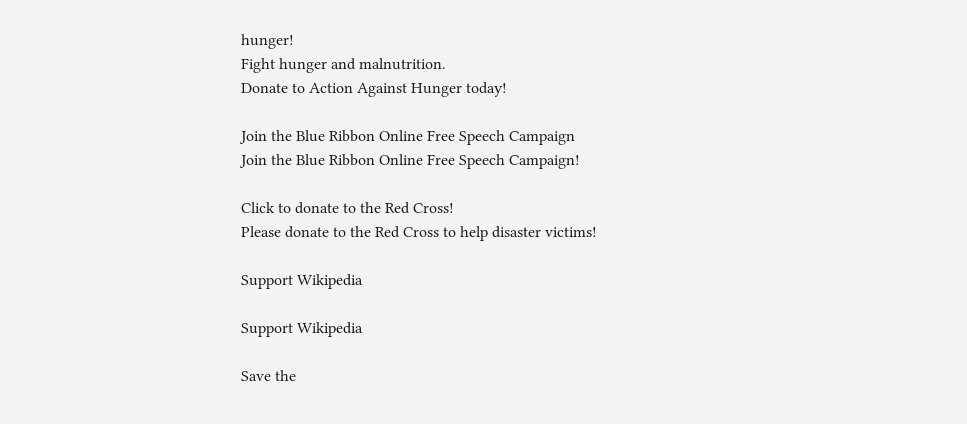hunger!
Fight hunger and malnutrition.
Donate to Action Against Hunger today!

Join the Blue Ribbon Online Free Speech Campaign
Join the Blue Ribbon Online Free Speech Campaign!

Click to donate to the Red Cross!
Please donate to the Red Cross to help disaster victims!

Support Wikipedia

Support Wikipedia

Save the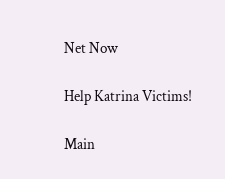Net Now

Help Katrina Victims!

Main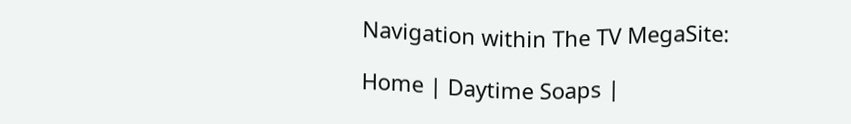Navigation within The TV MegaSite:

Home | Daytime Soaps |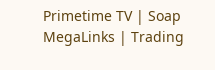Primetime TV | Soap MegaLinks | Trading